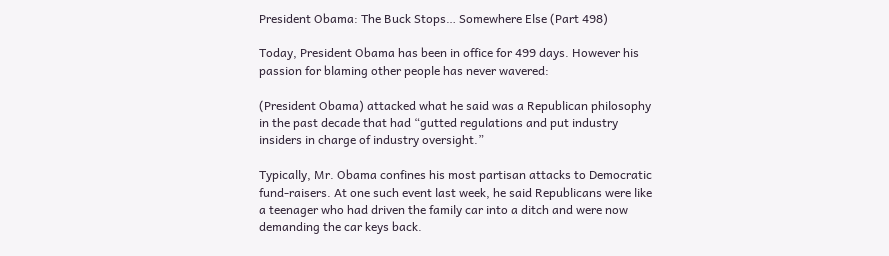President Obama: The Buck Stops… Somewhere Else (Part 498)

Today, President Obama has been in office for 499 days. However his passion for blaming other people has never wavered:

(President Obama) attacked what he said was a Republican philosophy in the past decade that had “gutted regulations and put industry insiders in charge of industry oversight.”

Typically, Mr. Obama confines his most partisan attacks to Democratic fund-raisers. At one such event last week, he said Republicans were like a teenager who had driven the family car into a ditch and were now demanding the car keys back.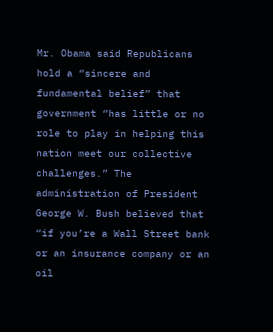Mr. Obama said Republicans hold a “sincere and fundamental belief” that government “has little or no role to play in helping this nation meet our collective challenges.” The administration of President George W. Bush believed that “if you’re a Wall Street bank or an insurance company or an oil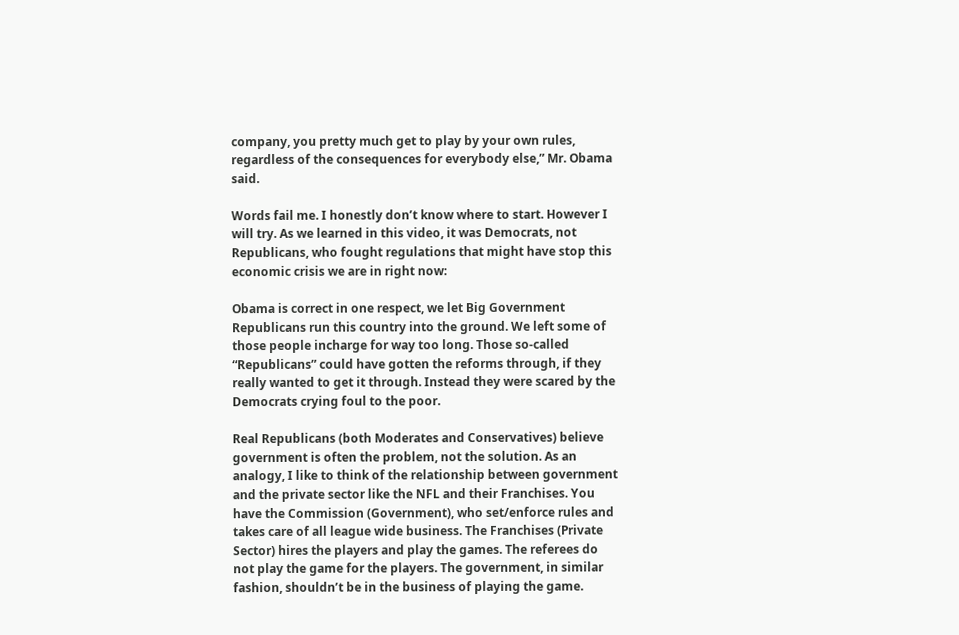company, you pretty much get to play by your own rules, regardless of the consequences for everybody else,” Mr. Obama said.

Words fail me. I honestly don’t know where to start. However I will try. As we learned in this video, it was Democrats, not Republicans, who fought regulations that might have stop this economic crisis we are in right now:

Obama is correct in one respect, we let Big Government Republicans run this country into the ground. We left some of those people incharge for way too long. Those so-called “Republicans” could have gotten the reforms through, if they really wanted to get it through. Instead they were scared by the Democrats crying foul to the poor.

Real Republicans (both Moderates and Conservatives) believe government is often the problem, not the solution. As an analogy, I like to think of the relationship between government and the private sector like the NFL and their Franchises. You have the Commission (Government), who set/enforce rules and takes care of all league wide business. The Franchises (Private Sector) hires the players and play the games. The referees do not play the game for the players. The government, in similar fashion, shouldn’t be in the business of playing the game.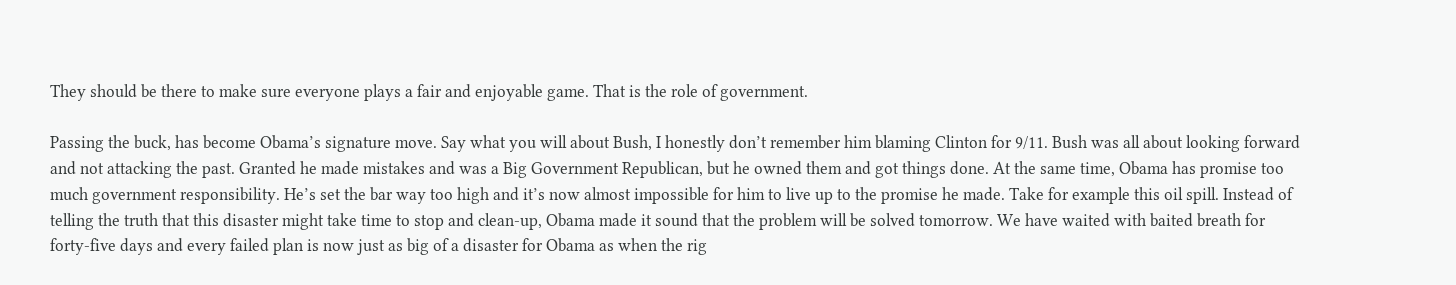They should be there to make sure everyone plays a fair and enjoyable game. That is the role of government.

Passing the buck, has become Obama’s signature move. Say what you will about Bush, I honestly don’t remember him blaming Clinton for 9/11. Bush was all about looking forward and not attacking the past. Granted he made mistakes and was a Big Government Republican, but he owned them and got things done. At the same time, Obama has promise too much government responsibility. He’s set the bar way too high and it’s now almost impossible for him to live up to the promise he made. Take for example this oil spill. Instead of telling the truth that this disaster might take time to stop and clean-up, Obama made it sound that the problem will be solved tomorrow. We have waited with baited breath for forty-five days and every failed plan is now just as big of a disaster for Obama as when the rig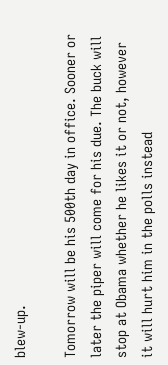blew-up.

Tomorrow will be his 500th day in office. Sooner or later the piper will come for his due. The buck will stop at Obama whether he likes it or not, however it will hurt him in the polls instead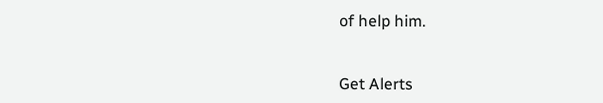of help him.


Get Alerts